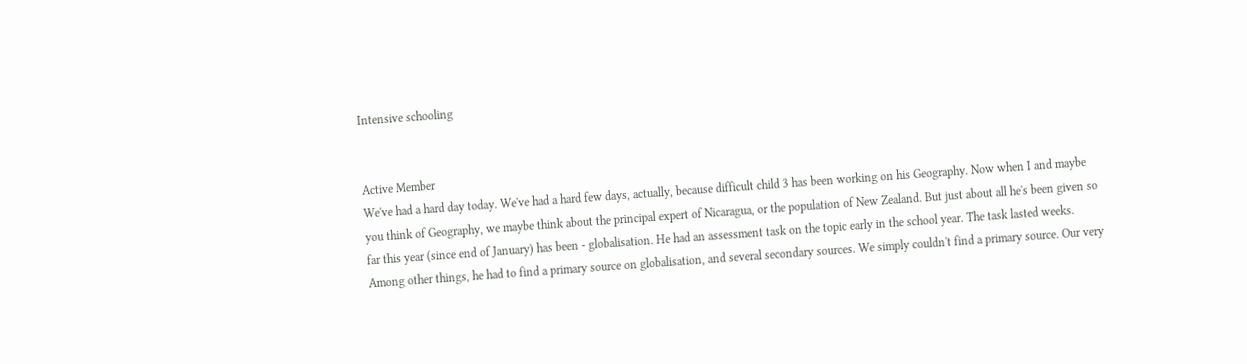Intensive schooling


Active Member
We've had a hard day today. We've had a hard few days, actually, because difficult child 3 has been working on his Geography. Now when I and maybe you think of Geography, we maybe think about the principal expert of Nicaragua, or the population of New Zealand. But just about all he's been given so far this year (since end of January) has been - globalisation. He had an assessment task on the topic early in the school year. The task lasted weeks. Among other things, he had to find a primary source on globalisation, and several secondary sources. We simply couldn't find a primary source. Our very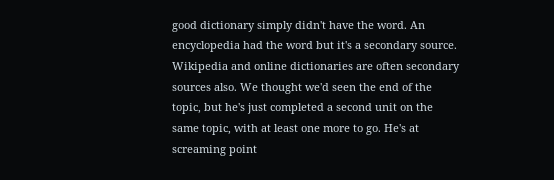good dictionary simply didn't have the word. An encyclopedia had the word but it's a secondary source. Wikipedia and online dictionaries are often secondary sources also. We thought we'd seen the end of the topic, but he's just completed a second unit on the same topic, with at least one more to go. He's at screaming point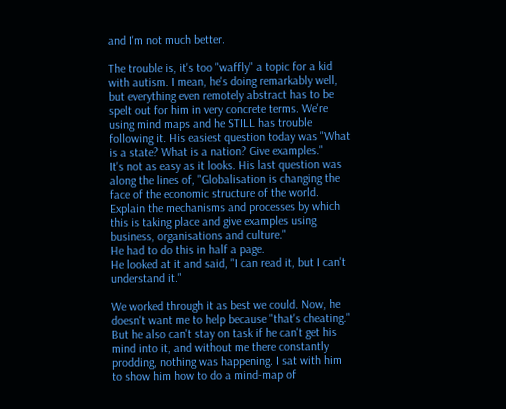and I'm not much better.

The trouble is, it's too "waffly" a topic for a kid with autism. I mean, he's doing remarkably well, but everything even remotely abstract has to be spelt out for him in very concrete terms. We're using mind maps and he STILL has trouble following it. His easiest question today was "What is a state? What is a nation? Give examples."
It's not as easy as it looks. His last question was along the lines of, "Globalisation is changing the face of the economic structure of the world. Explain the mechanisms and processes by which this is taking place and give examples using business, organisations and culture."
He had to do this in half a page.
He looked at it and said, "I can read it, but I can't understand it."

We worked through it as best we could. Now, he doesn't want me to help because "that's cheating." But he also can't stay on task if he can't get his mind into it, and without me there constantly prodding, nothing was happening. I sat with him to show him how to do a mind-map of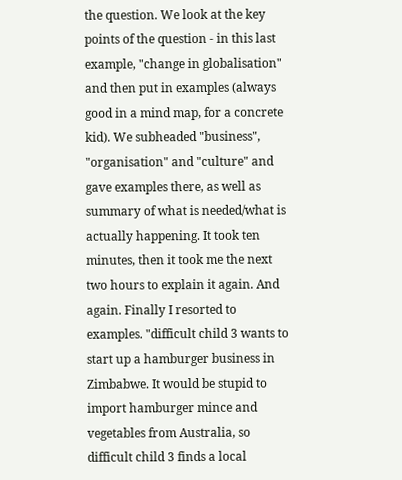the question. We look at the key points of the question - in this last example, "change in globalisation" and then put in examples (always good in a mind map, for a concrete kid). We subheaded "business", "organisation" and "culture" and gave examples there, as well as summary of what is needed/what is actually happening. It took ten minutes, then it took me the next two hours to explain it again. And again. Finally I resorted to examples. "difficult child 3 wants to start up a hamburger business in Zimbabwe. It would be stupid to import hamburger mince and vegetables from Australia, so difficult child 3 finds a local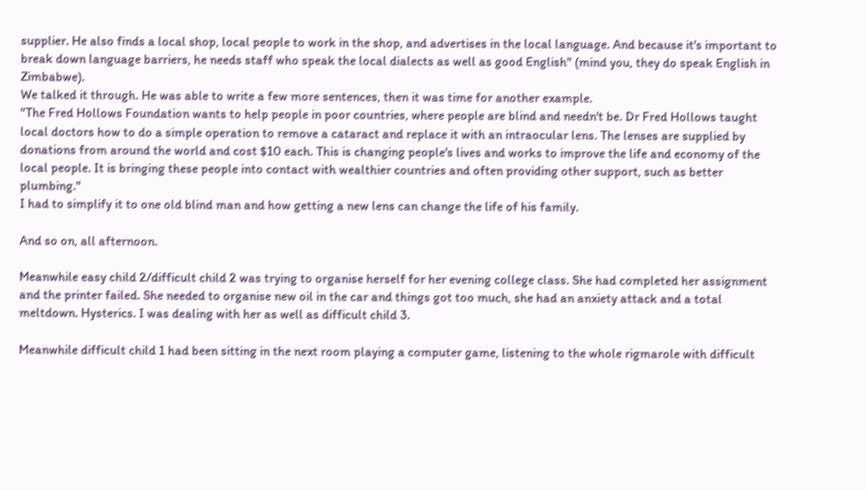supplier. He also finds a local shop, local people to work in the shop, and advertises in the local language. And because it's important to break down language barriers, he needs staff who speak the local dialects as well as good English" (mind you, they do speak English in Zimbabwe).
We talked it through. He was able to write a few more sentences, then it was time for another example.
"The Fred Hollows Foundation wants to help people in poor countries, where people are blind and needn't be. Dr Fred Hollows taught local doctors how to do a simple operation to remove a cataract and replace it with an intraocular lens. The lenses are supplied by donations from around the world and cost $10 each. This is changing people's lives and works to improve the life and economy of the local people. It is bringing these people into contact with wealthier countries and often providing other support, such as better plumbing."
I had to simplify it to one old blind man and how getting a new lens can change the life of his family.

And so on, all afternoon.

Meanwhile easy child 2/difficult child 2 was trying to organise herself for her evening college class. She had completed her assignment and the printer failed. She needed to organise new oil in the car and things got too much, she had an anxiety attack and a total meltdown. Hysterics. I was dealing with her as well as difficult child 3.

Meanwhile difficult child 1 had been sitting in the next room playing a computer game, listening to the whole rigmarole with difficult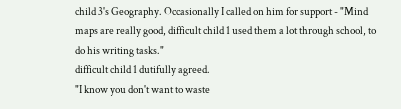child 3's Geography. Occasionally I called on him for support - "Mind maps are really good, difficult child 1 used them a lot through school, to do his writing tasks."
difficult child 1 dutifully agreed.
"I know you don't want to waste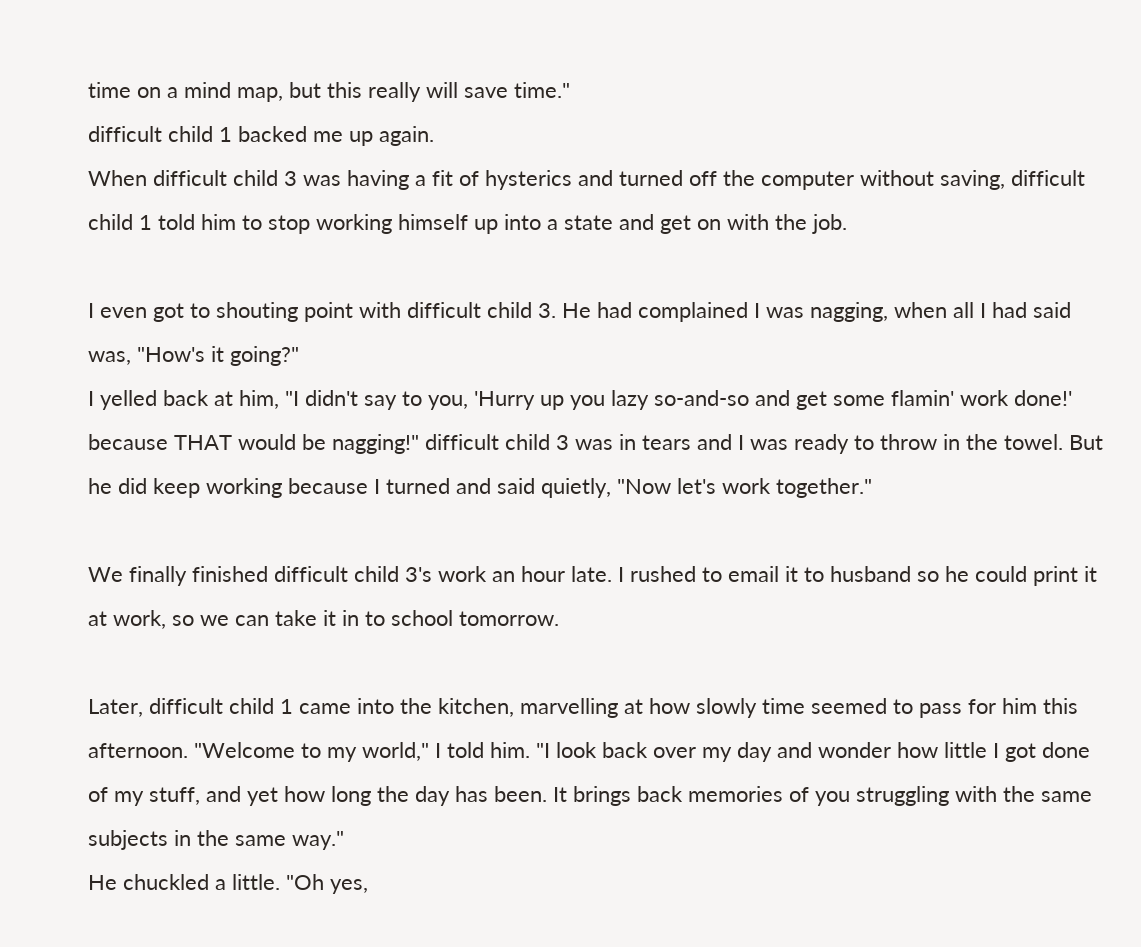time on a mind map, but this really will save time."
difficult child 1 backed me up again.
When difficult child 3 was having a fit of hysterics and turned off the computer without saving, difficult child 1 told him to stop working himself up into a state and get on with the job.

I even got to shouting point with difficult child 3. He had complained I was nagging, when all I had said was, "How's it going?"
I yelled back at him, "I didn't say to you, 'Hurry up you lazy so-and-so and get some flamin' work done!' because THAT would be nagging!" difficult child 3 was in tears and I was ready to throw in the towel. But he did keep working because I turned and said quietly, "Now let's work together."

We finally finished difficult child 3's work an hour late. I rushed to email it to husband so he could print it at work, so we can take it in to school tomorrow.

Later, difficult child 1 came into the kitchen, marvelling at how slowly time seemed to pass for him this afternoon. "Welcome to my world," I told him. "I look back over my day and wonder how little I got done of my stuff, and yet how long the day has been. It brings back memories of you struggling with the same subjects in the same way."
He chuckled a little. "Oh yes,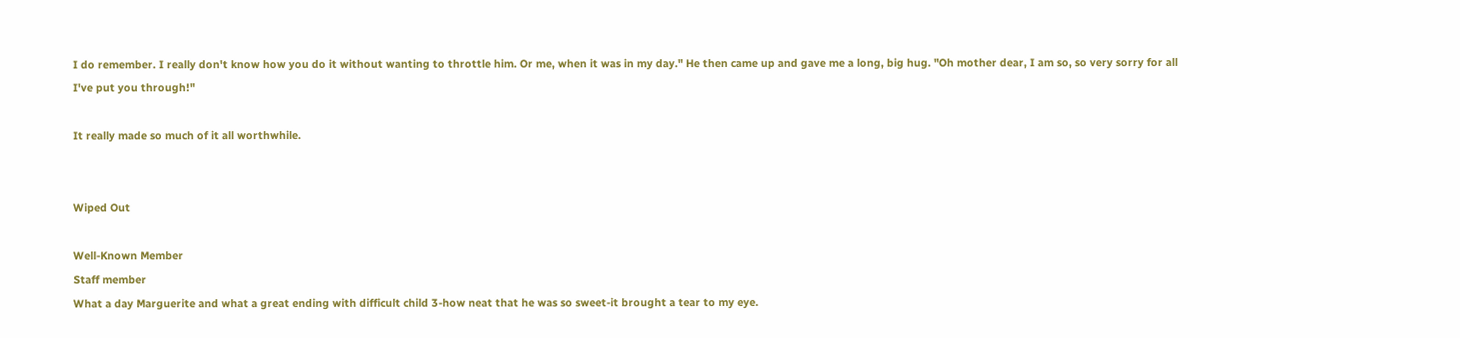I do remember. I really don't know how you do it without wanting to throttle him. Or me, when it was in my day." He then came up and gave me a long, big hug. "Oh mother dear, I am so, so very sorry for all I've put you through!"

It really made so much of it all worthwhile.


Wiped Out

Well-Known Member
Staff member
What a day Marguerite and what a great ending with difficult child 3-how neat that he was so sweet-it brought a tear to my eye.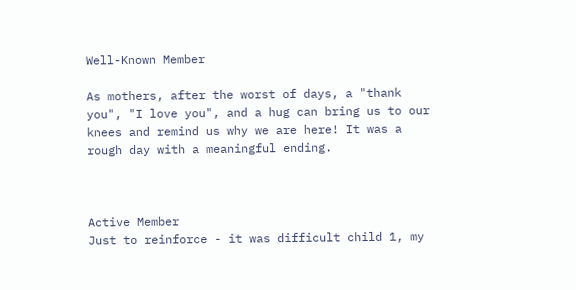Well-Known Member

As mothers, after the worst of days, a "thank you", "I love you", and a hug can bring us to our knees and remind us why we are here! It was a rough day with a meaningful ending.



Active Member
Just to reinforce - it was difficult child 1, my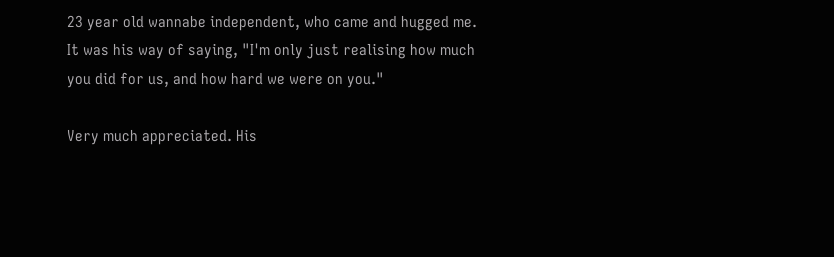23 year old wannabe independent, who came and hugged me. It was his way of saying, "I'm only just realising how much you did for us, and how hard we were on you."

Very much appreciated. His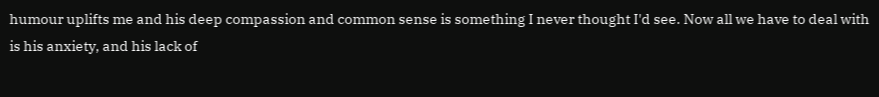humour uplifts me and his deep compassion and common sense is something I never thought I'd see. Now all we have to deal with is his anxiety, and his lack of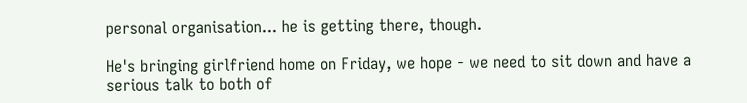personal organisation... he is getting there, though.

He's bringing girlfriend home on Friday, we hope - we need to sit down and have a serious talk to both of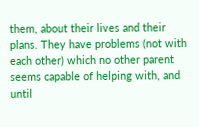them, about their lives and their plans. They have problems (not with each other) which no other parent seems capable of helping with, and until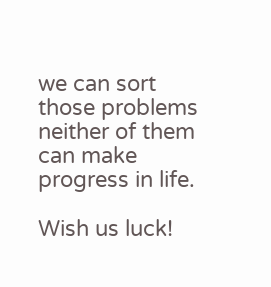we can sort those problems neither of them can make progress in life.

Wish us luck!